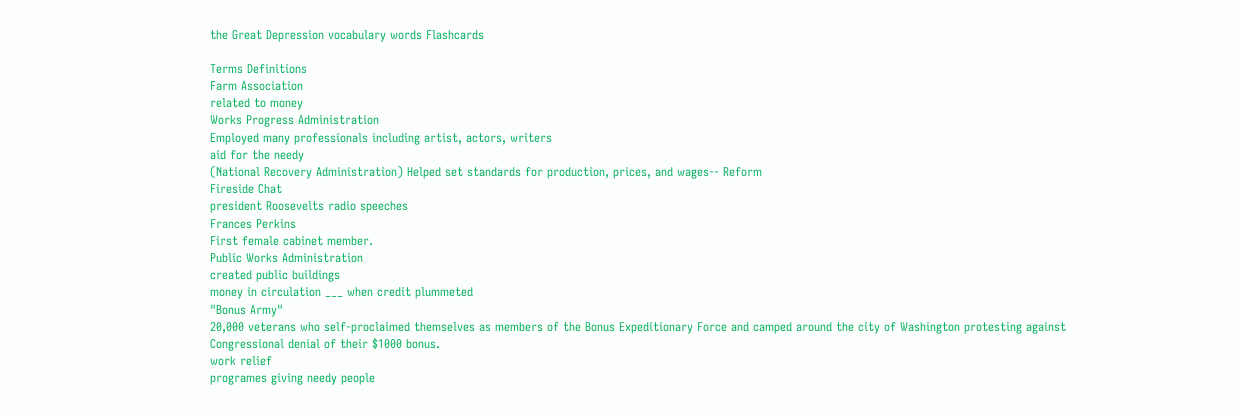the Great Depression vocabulary words Flashcards

Terms Definitions
Farm Association
related to money
Works Progress Administration
Employed many professionals including artist, actors, writers
aid for the needy
(National Recovery Administration) Helped set standards for production, prices, and wages-- Reform
Fireside Chat
president Roosevelts radio speeches
Frances Perkins
First female cabinet member.
Public Works Administration
created public buildings
money in circulation ___ when credit plummeted
"Bonus Army"
20,000 veterans who self-proclaimed themselves as members of the Bonus Expeditionary Force and camped around the city of Washington protesting against Congressional denial of their $1000 bonus.
work relief
programes giving needy people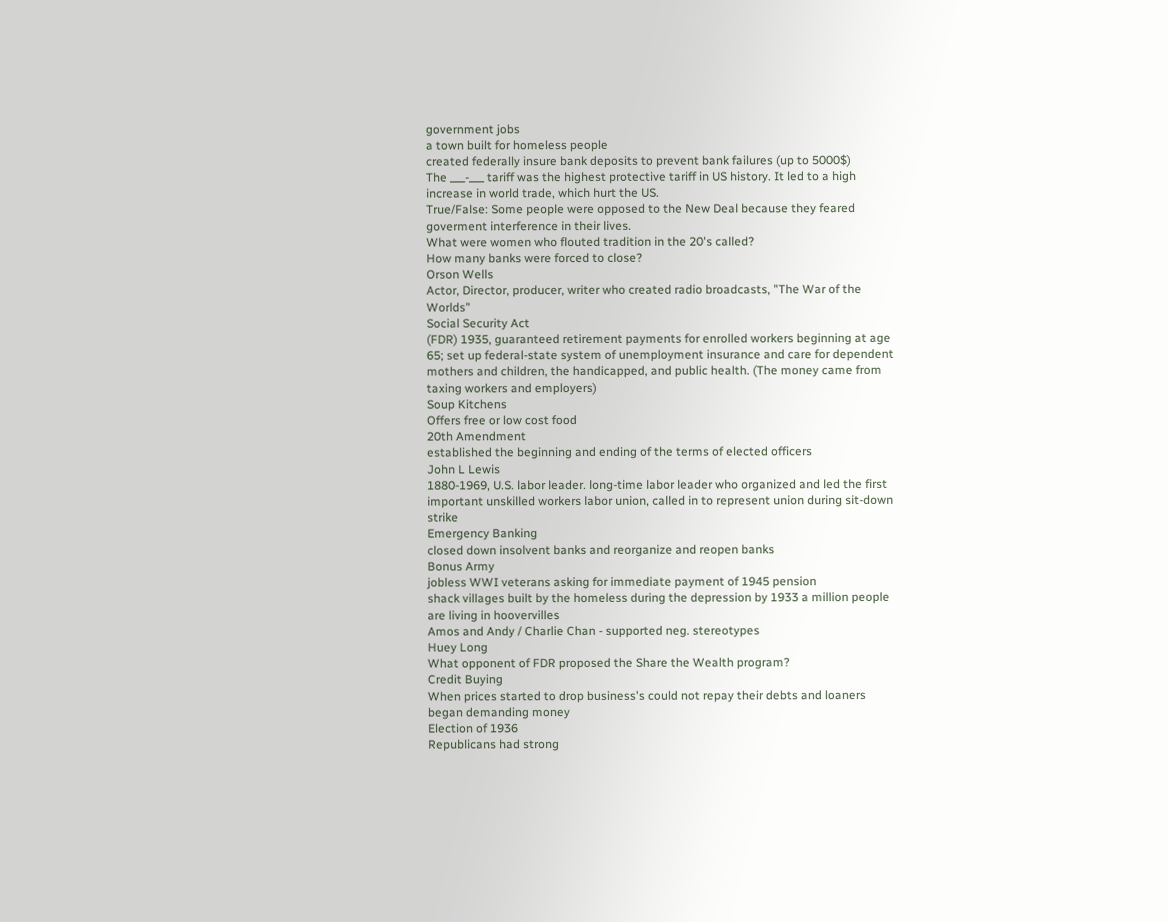government jobs
a town built for homeless people
created federally insure bank deposits to prevent bank failures (up to 5000$)
The ___-___ tariff was the highest protective tariff in US history. It led to a high increase in world trade, which hurt the US.
True/False: Some people were opposed to the New Deal because they feared goverment interference in their lives.
What were women who flouted tradition in the 20's called?
How many banks were forced to close?
Orson Wells
Actor, Director, producer, writer who created radio broadcasts, "The War of the Worlds"
Social Security Act
(FDR) 1935, guaranteed retirement payments for enrolled workers beginning at age 65; set up federal-state system of unemployment insurance and care for dependent mothers and children, the handicapped, and public health. (The money came from taxing workers and employers)
Soup Kitchens
Offers free or low cost food
20th Amendment
established the beginning and ending of the terms of elected officers
John L Lewis
1880-1969, U.S. labor leader. long-time labor leader who organized and led the first important unskilled workers labor union, called in to represent union during sit-down strike
Emergency Banking
closed down insolvent banks and reorganize and reopen banks
Bonus Army
jobless WWI veterans asking for immediate payment of 1945 pension
shack villages built by the homeless during the depression by 1933 a million people are living in hoovervilles
Amos and Andy / Charlie Chan - supported neg. stereotypes
Huey Long
What opponent of FDR proposed the Share the Wealth program?
Credit Buying
When prices started to drop business's could not repay their debts and loaners began demanding money
Election of 1936
Republicans had strong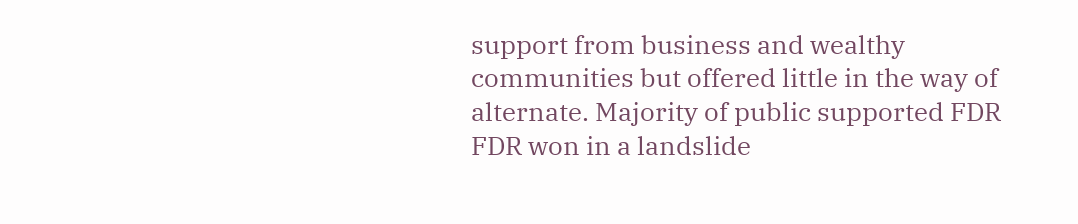support from business and wealthy communities but offered little in the way of alternate. Majority of public supported FDR
FDR won in a landslide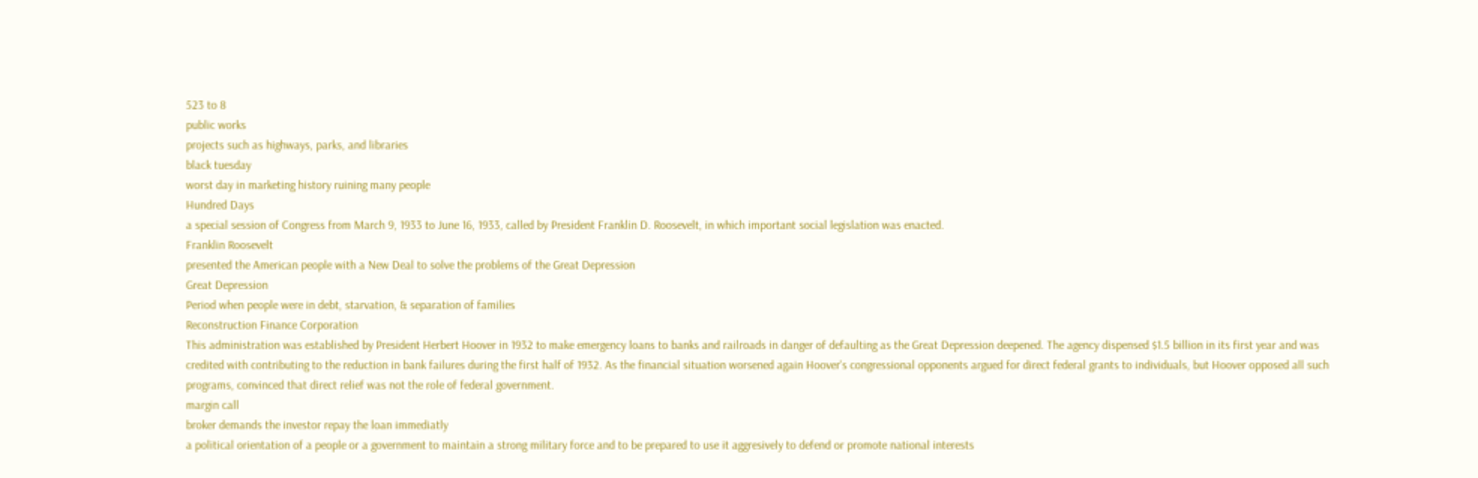523 to 8
public works
projects such as highways, parks, and libraries
black tuesday
worst day in marketing history ruining many people
Hundred Days
a special session of Congress from March 9, 1933 to June 16, 1933, called by President Franklin D. Roosevelt, in which important social legislation was enacted.
Franklin Roosevelt
presented the American people with a New Deal to solve the problems of the Great Depression
Great Depression
Period when people were in debt, starvation, & separation of families
Reconstruction Finance Corporation
This administration was established by President Herbert Hoover in 1932 to make emergency loans to banks and railroads in danger of defaulting as the Great Depression deepened. The agency dispensed $1.5 billion in its first year and was credited with contributing to the reduction in bank failures during the first half of 1932. As the financial situation worsened again Hoover's congressional opponents argued for direct federal grants to individuals, but Hoover opposed all such programs, convinced that direct relief was not the role of federal government.
margin call
broker demands the investor repay the loan immediatly
a political orientation of a people or a government to maintain a strong military force and to be prepared to use it aggresively to defend or promote national interests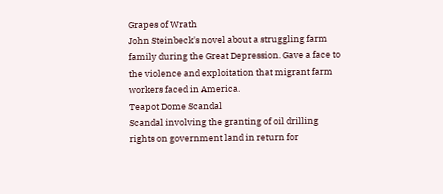Grapes of Wrath
John Steinbeck's novel about a struggling farm family during the Great Depression. Gave a face to the violence and exploitation that migrant farm workers faced in America.
Teapot Dome Scandal
Scandal involving the granting of oil drilling rights on government land in return for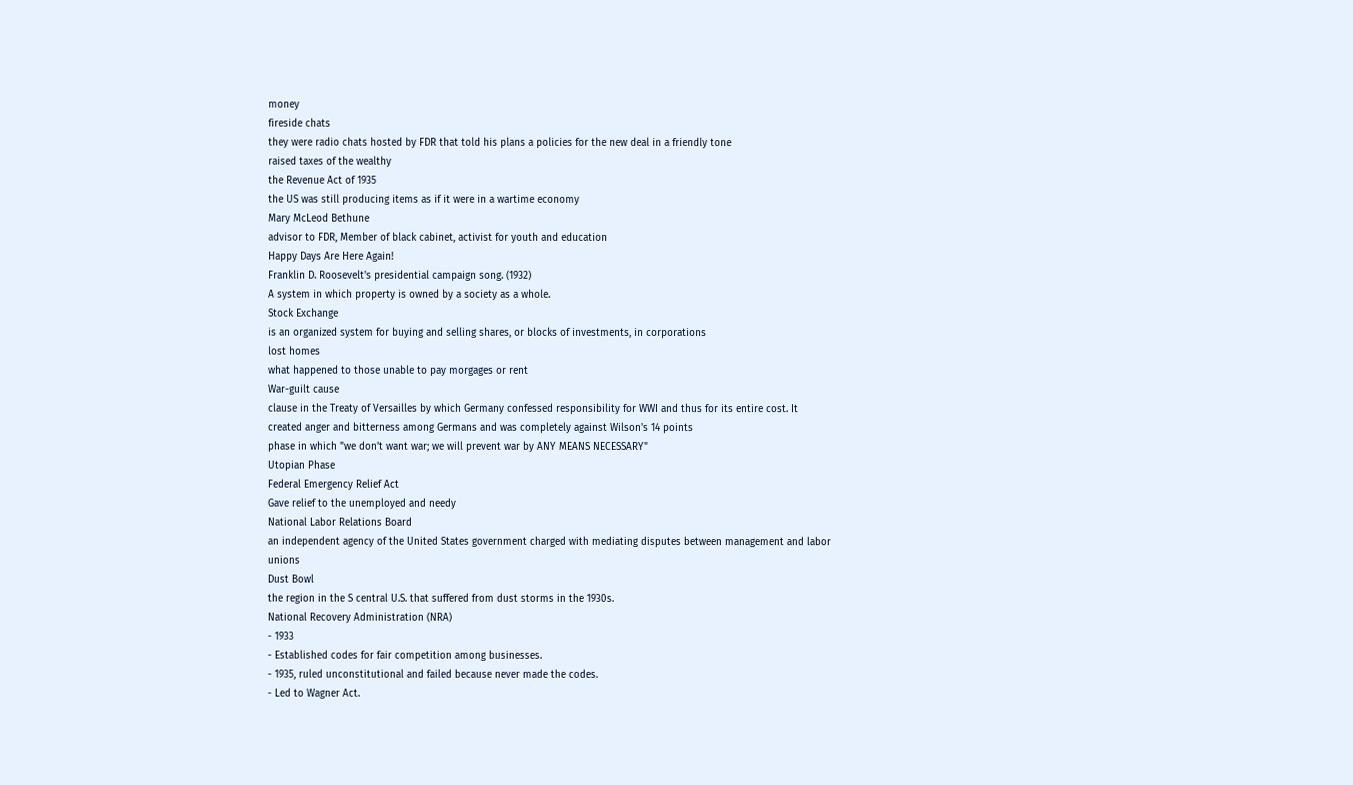money
fireside chats
they were radio chats hosted by FDR that told his plans a policies for the new deal in a friendly tone
raised taxes of the wealthy
the Revenue Act of 1935
the US was still producing items as if it were in a wartime economy
Mary McLeod Bethune
advisor to FDR, Member of black cabinet, activist for youth and education
Happy Days Are Here Again!
Franklin D. Roosevelt's presidential campaign song. (1932)
A system in which property is owned by a society as a whole.
Stock Exchange
is an organized system for buying and selling shares, or blocks of investments, in corporations
lost homes
what happened to those unable to pay morgages or rent
War-guilt cause
clause in the Treaty of Versailles by which Germany confessed responsibility for WWI and thus for its entire cost. It created anger and bitterness among Germans and was completely against Wilson's 14 points
phase in which "we don't want war; we will prevent war by ANY MEANS NECESSARY"
Utopian Phase
Federal Emergency Relief Act
Gave relief to the unemployed and needy
National Labor Relations Board
an independent agency of the United States government charged with mediating disputes between management and labor unions
Dust Bowl
the region in the S central U.S. that suffered from dust storms in the 1930s.
National Recovery Administration (NRA)
- 1933
- Established codes for fair competition among businesses.
- 1935, ruled unconstitutional and failed because never made the codes.
- Led to Wagner Act.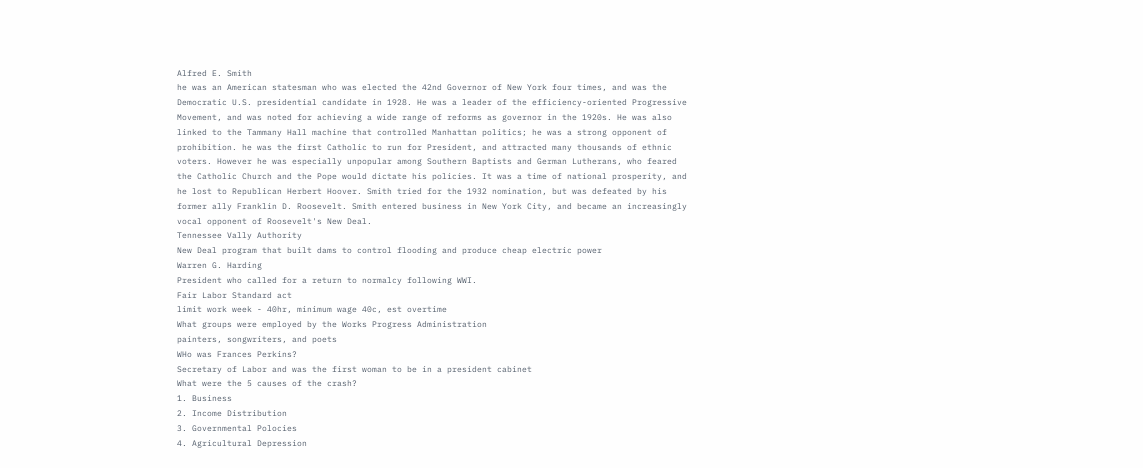Alfred E. Smith
he was an American statesman who was elected the 42nd Governor of New York four times, and was the Democratic U.S. presidential candidate in 1928. He was a leader of the efficiency-oriented Progressive Movement, and was noted for achieving a wide range of reforms as governor in the 1920s. He was also linked to the Tammany Hall machine that controlled Manhattan politics; he was a strong opponent of prohibition. he was the first Catholic to run for President, and attracted many thousands of ethnic voters. However he was especially unpopular among Southern Baptists and German Lutherans, who feared the Catholic Church and the Pope would dictate his policies. It was a time of national prosperity, and he lost to Republican Herbert Hoover. Smith tried for the 1932 nomination, but was defeated by his former ally Franklin D. Roosevelt. Smith entered business in New York City, and became an increasingly vocal opponent of Roosevelt's New Deal.
Tennessee Vally Authority
New Deal program that built dams to control flooding and produce cheap electric power
Warren G. Harding
President who called for a return to normalcy following WWI.
Fair Labor Standard act
limit work week - 40hr, minimum wage 40c, est overtime
What groups were employed by the Works Progress Administration
painters, songwriters, and poets
WHo was Frances Perkins?
Secretary of Labor and was the first woman to be in a president cabinet
What were the 5 causes of the crash?
1. Business
2. Income Distribution
3. Governmental Polocies
4. Agricultural Depression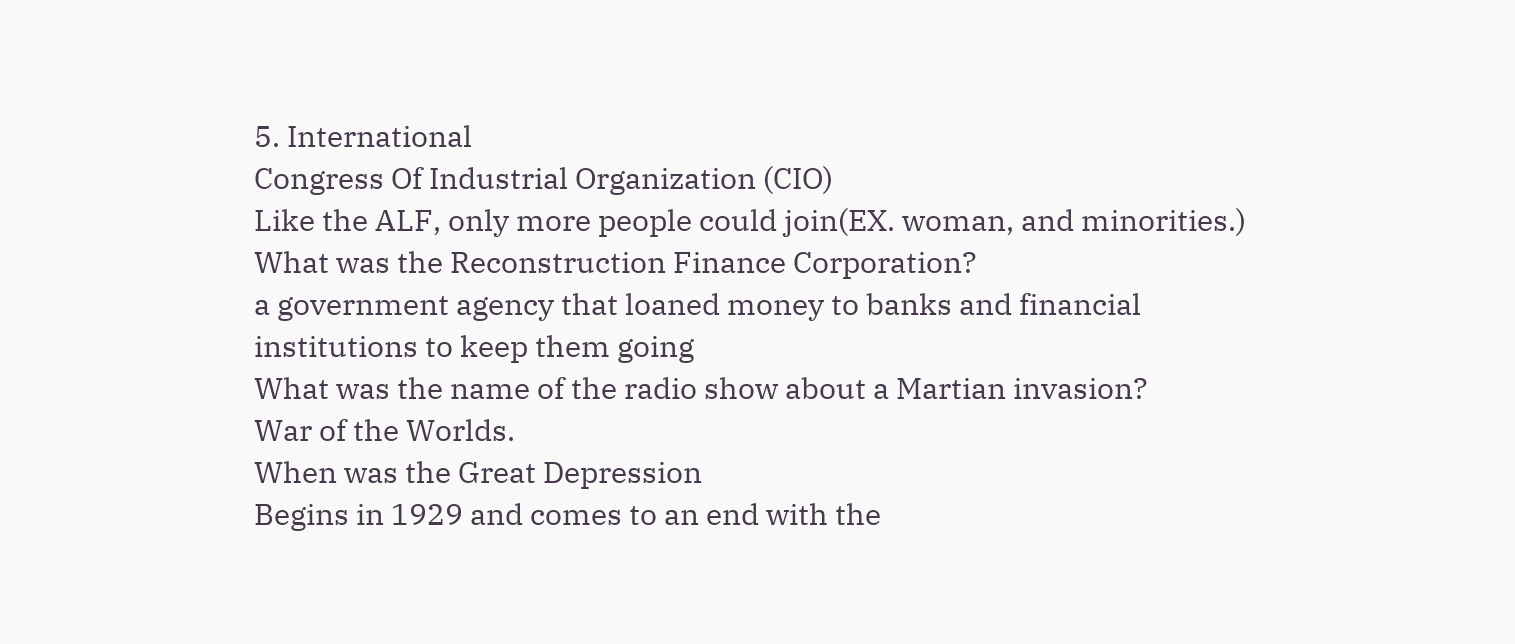5. International
Congress Of Industrial Organization (CIO)
Like the ALF, only more people could join(EX. woman, and minorities.)
What was the Reconstruction Finance Corporation?
a government agency that loaned money to banks and financial institutions to keep them going
What was the name of the radio show about a Martian invasion?
War of the Worlds.
When was the Great Depression
Begins in 1929 and comes to an end with the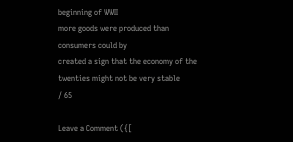beginning of WWII
more goods were produced than consumers could by
created a sign that the economy of the twenties might not be very stable
/ 65

Leave a Comment ({[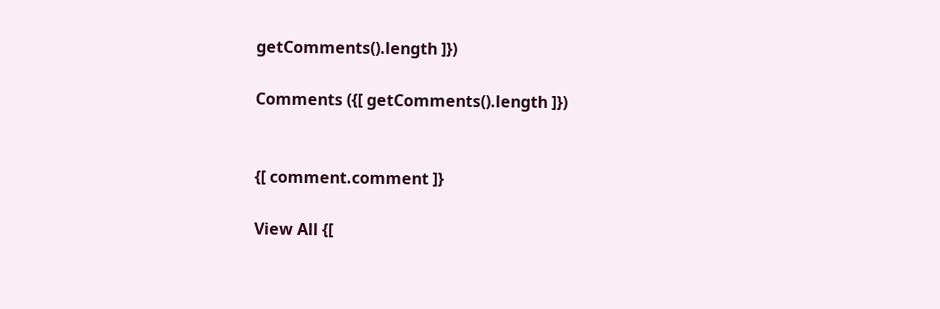getComments().length ]})

Comments ({[ getComments().length ]})


{[ comment.comment ]}

View All {[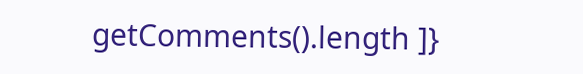getComments().length ]}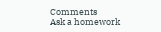Comments
Ask a homework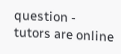question - tutors are online